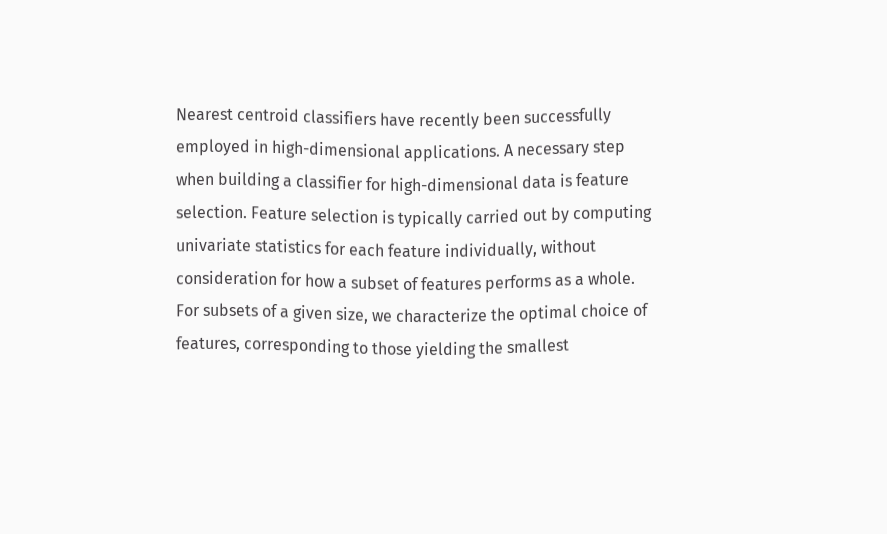Nearest centroid classifiers have recently been successfully employed in high-dimensional applications. A necessary step when building a classifier for high-dimensional data is feature selection. Feature selection is typically carried out by computing univariate statistics for each feature individually, without consideration for how a subset of features performs as a whole. For subsets of a given size, we characterize the optimal choice of features, corresponding to those yielding the smallest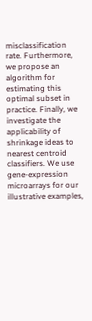misclassification rate. Furthermore, we propose an algorithm for estimating this optimal subset in practice. Finally, we investigate the applicability of shrinkage ideas to nearest centroid classifiers. We use gene-expression microarrays for our illustrative examples,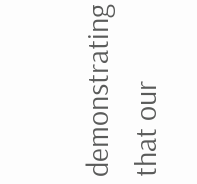demonstrating that our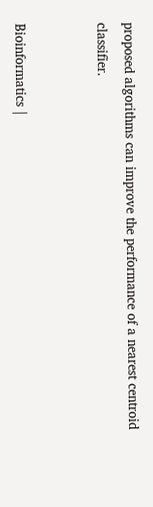proposed algorithms can improve the performance of a nearest centroid classifier.


Bioinformatics |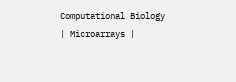Computational Biology | Microarrays |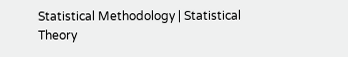Statistical Methodology | Statistical Theory